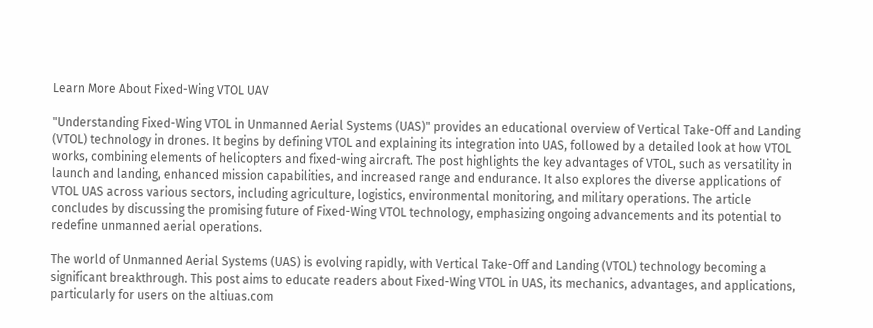Learn More About Fixed-Wing VTOL UAV

"Understanding Fixed-Wing VTOL in Unmanned Aerial Systems (UAS)" provides an educational overview of Vertical Take-Off and Landing (VTOL) technology in drones. It begins by defining VTOL and explaining its integration into UAS, followed by a detailed look at how VTOL works, combining elements of helicopters and fixed-wing aircraft. The post highlights the key advantages of VTOL, such as versatility in launch and landing, enhanced mission capabilities, and increased range and endurance. It also explores the diverse applications of VTOL UAS across various sectors, including agriculture, logistics, environmental monitoring, and military operations. The article concludes by discussing the promising future of Fixed-Wing VTOL technology, emphasizing ongoing advancements and its potential to redefine unmanned aerial operations.

The world of Unmanned Aerial Systems (UAS) is evolving rapidly, with Vertical Take-Off and Landing (VTOL) technology becoming a significant breakthrough. This post aims to educate readers about Fixed-Wing VTOL in UAS, its mechanics, advantages, and applications, particularly for users on the altiuas.com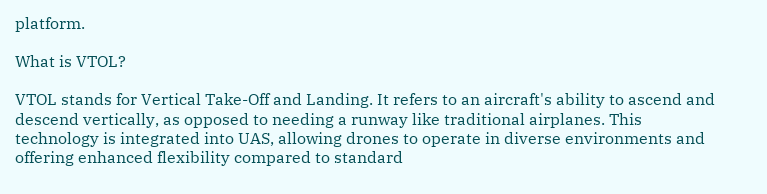platform.

What is VTOL?

VTOL stands for Vertical Take-Off and Landing. It refers to an aircraft's ability to ascend and descend vertically, as opposed to needing a runway like traditional airplanes. This technology is integrated into UAS, allowing drones to operate in diverse environments and offering enhanced flexibility compared to standard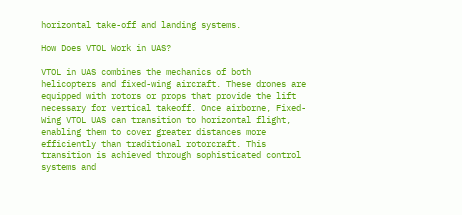horizontal take-off and landing systems.

How Does VTOL Work in UAS?

VTOL in UAS combines the mechanics of both helicopters and fixed-wing aircraft. These drones are equipped with rotors or props that provide the lift necessary for vertical takeoff. Once airborne, Fixed-Wing VTOL UAS can transition to horizontal flight, enabling them to cover greater distances more efficiently than traditional rotorcraft. This transition is achieved through sophisticated control systems and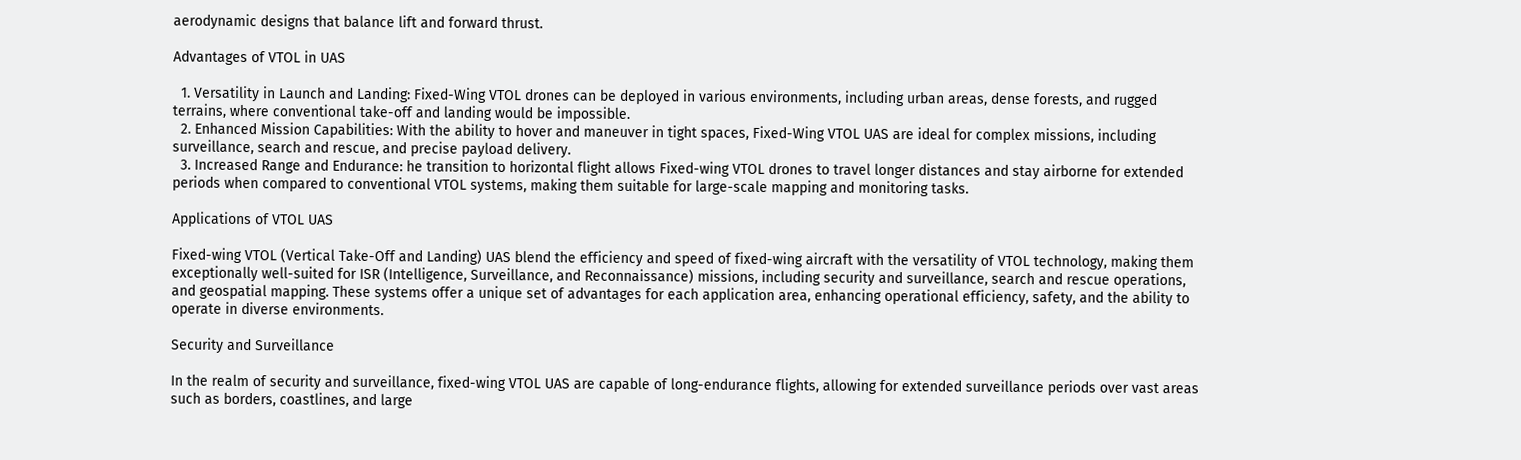aerodynamic designs that balance lift and forward thrust.

Advantages of VTOL in UAS

  1. Versatility in Launch and Landing: Fixed-Wing VTOL drones can be deployed in various environments, including urban areas, dense forests, and rugged terrains, where conventional take-off and landing would be impossible.
  2. Enhanced Mission Capabilities: With the ability to hover and maneuver in tight spaces, Fixed-Wing VTOL UAS are ideal for complex missions, including surveillance, search and rescue, and precise payload delivery.
  3. Increased Range and Endurance: he transition to horizontal flight allows Fixed-wing VTOL drones to travel longer distances and stay airborne for extended periods when compared to conventional VTOL systems, making them suitable for large-scale mapping and monitoring tasks.

Applications of VTOL UAS

Fixed-wing VTOL (Vertical Take-Off and Landing) UAS blend the efficiency and speed of fixed-wing aircraft with the versatility of VTOL technology, making them exceptionally well-suited for ISR (Intelligence, Surveillance, and Reconnaissance) missions, including security and surveillance, search and rescue operations, and geospatial mapping. These systems offer a unique set of advantages for each application area, enhancing operational efficiency, safety, and the ability to operate in diverse environments.

Security and Surveillance

In the realm of security and surveillance, fixed-wing VTOL UAS are capable of long-endurance flights, allowing for extended surveillance periods over vast areas such as borders, coastlines, and large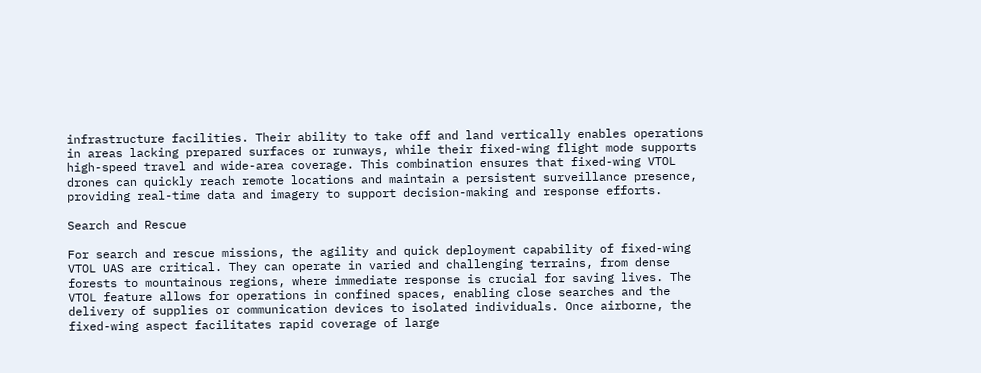infrastructure facilities. Their ability to take off and land vertically enables operations in areas lacking prepared surfaces or runways, while their fixed-wing flight mode supports high-speed travel and wide-area coverage. This combination ensures that fixed-wing VTOL drones can quickly reach remote locations and maintain a persistent surveillance presence, providing real-time data and imagery to support decision-making and response efforts.

Search and Rescue

For search and rescue missions, the agility and quick deployment capability of fixed-wing VTOL UAS are critical. They can operate in varied and challenging terrains, from dense forests to mountainous regions, where immediate response is crucial for saving lives. The VTOL feature allows for operations in confined spaces, enabling close searches and the delivery of supplies or communication devices to isolated individuals. Once airborne, the fixed-wing aspect facilitates rapid coverage of large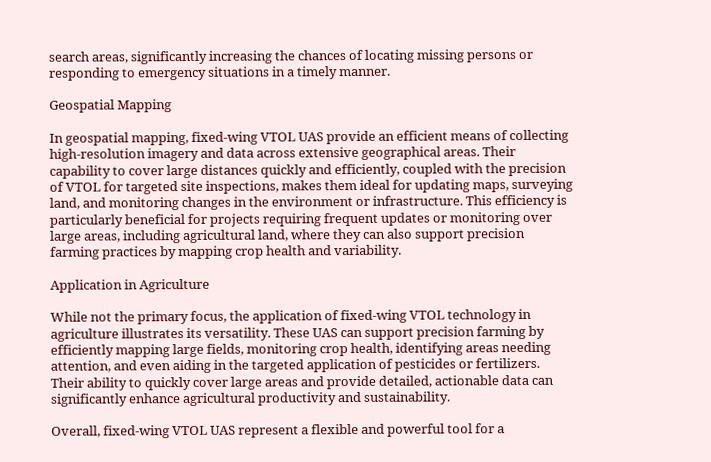search areas, significantly increasing the chances of locating missing persons or responding to emergency situations in a timely manner.

Geospatial Mapping

In geospatial mapping, fixed-wing VTOL UAS provide an efficient means of collecting high-resolution imagery and data across extensive geographical areas. Their capability to cover large distances quickly and efficiently, coupled with the precision of VTOL for targeted site inspections, makes them ideal for updating maps, surveying land, and monitoring changes in the environment or infrastructure. This efficiency is particularly beneficial for projects requiring frequent updates or monitoring over large areas, including agricultural land, where they can also support precision farming practices by mapping crop health and variability.

Application in Agriculture

While not the primary focus, the application of fixed-wing VTOL technology in agriculture illustrates its versatility. These UAS can support precision farming by efficiently mapping large fields, monitoring crop health, identifying areas needing attention, and even aiding in the targeted application of pesticides or fertilizers. Their ability to quickly cover large areas and provide detailed, actionable data can significantly enhance agricultural productivity and sustainability.

Overall, fixed-wing VTOL UAS represent a flexible and powerful tool for a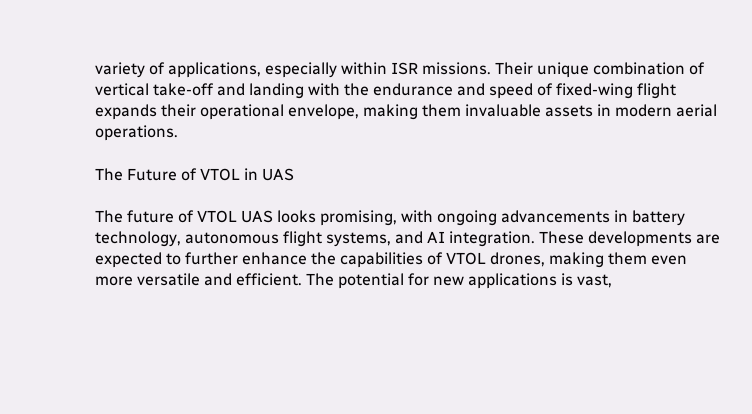variety of applications, especially within ISR missions. Their unique combination of vertical take-off and landing with the endurance and speed of fixed-wing flight expands their operational envelope, making them invaluable assets in modern aerial operations.

The Future of VTOL in UAS

The future of VTOL UAS looks promising, with ongoing advancements in battery technology, autonomous flight systems, and AI integration. These developments are expected to further enhance the capabilities of VTOL drones, making them even more versatile and efficient. The potential for new applications is vast,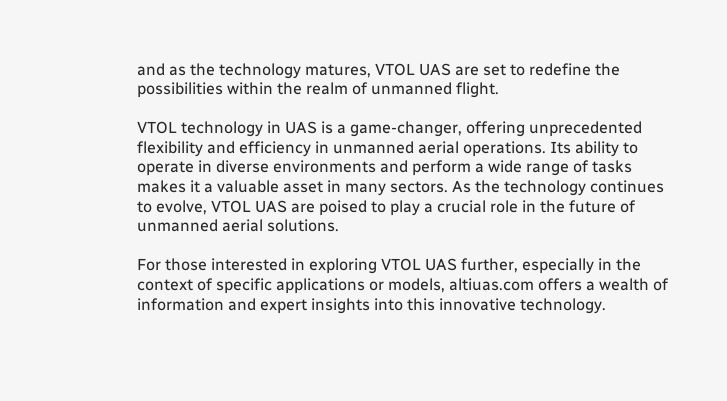and as the technology matures, VTOL UAS are set to redefine the possibilities within the realm of unmanned flight.

VTOL technology in UAS is a game-changer, offering unprecedented flexibility and efficiency in unmanned aerial operations. Its ability to operate in diverse environments and perform a wide range of tasks makes it a valuable asset in many sectors. As the technology continues to evolve, VTOL UAS are poised to play a crucial role in the future of unmanned aerial solutions.

For those interested in exploring VTOL UAS further, especially in the context of specific applications or models, altiuas.com offers a wealth of information and expert insights into this innovative technology.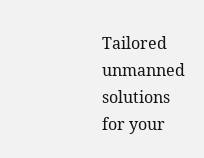Tailored unmanned solutions for your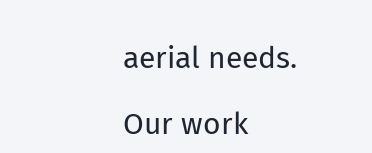aerial needs.

Our work